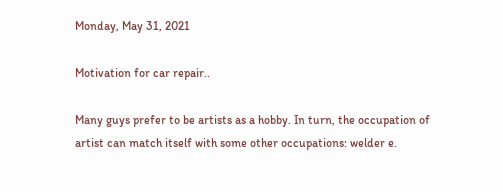Monday, May 31, 2021

Motivation for car repair..

Many guys prefer to be artists as a hobby. In turn, the occupation of artist can match itself with some other occupations: welder e.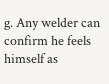g. Any welder can confirm he feels himself as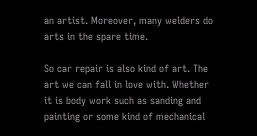an artist. Moreover, many welders do arts in the spare time.

So car repair is also kind of art. The art we can fall in love with. Whether it is body work such as sanding and painting or some kind of mechanical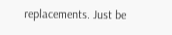replacements. Just be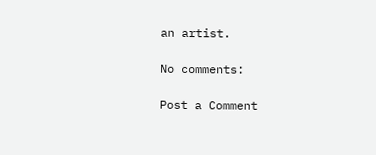an artist.

No comments:

Post a Comment